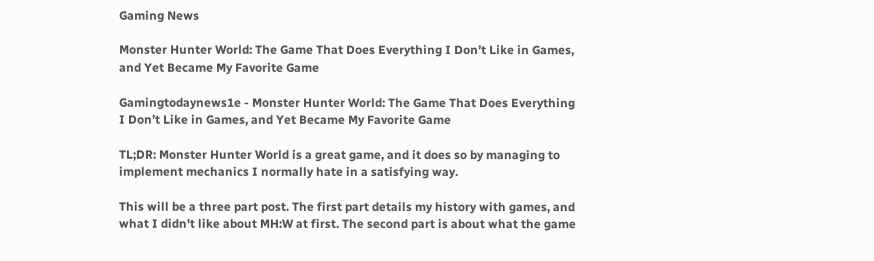Gaming News

Monster Hunter World: The Game That Does Everything I Don’t Like in Games, and Yet Became My Favorite Game

Gamingtodaynews1e - Monster Hunter World: The Game That Does Everything I Don’t Like in Games, and Yet Became My Favorite Game

TL;DR: Monster Hunter World is a great game, and it does so by managing to implement mechanics I normally hate in a satisfying way.

This will be a three part post. The first part details my history with games, and what I didn't like about MH:W at first. The second part is about what the game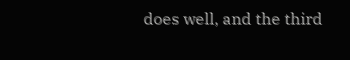does well, and the third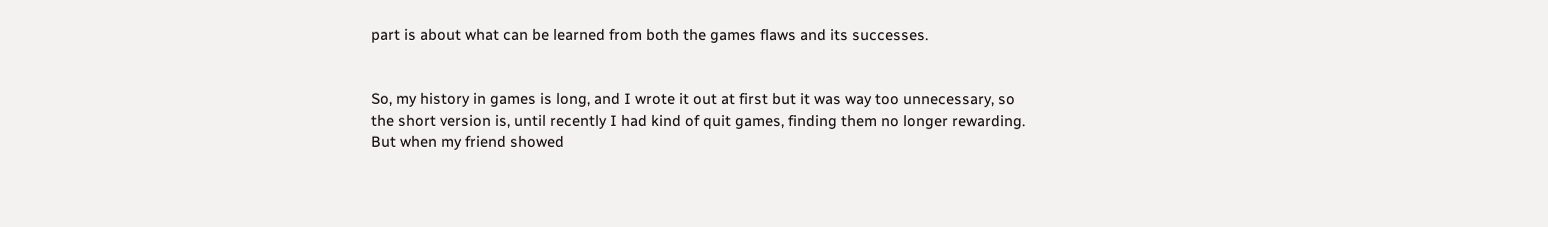part is about what can be learned from both the games flaws and its successes.


So, my history in games is long, and I wrote it out at first but it was way too unnecessary, so the short version is, until recently I had kind of quit games, finding them no longer rewarding. But when my friend showed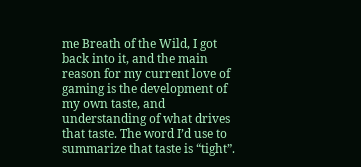me Breath of the Wild, I got back into it, and the main reason for my current love of gaming is the development of my own taste, and understanding of what drives that taste. The word I’d use to summarize that taste is “tight”.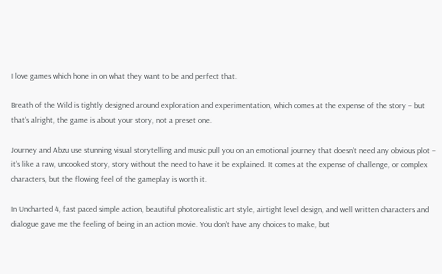I love games which hone in on what they want to be and perfect that.

Breath of the Wild is tightly designed around exploration and experimentation, which comes at the expense of the story – but that’s alright, the game is about your story, not a preset one.

Journey and Abzu use stunning visual storytelling and music pull you on an emotional journey that doesn’t need any obvious plot – it’s like a raw, uncooked story, story without the need to have it be explained. It comes at the expense of challenge, or complex characters, but the flowing feel of the gameplay is worth it.

In Uncharted 4, fast paced simple action, beautiful photorealistic art style, airtight level design, and well written characters and dialogue gave me the feeling of being in an action movie. You don’t have any choices to make, but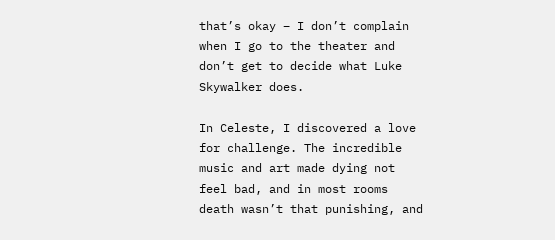that’s okay – I don’t complain when I go to the theater and don’t get to decide what Luke Skywalker does.

In Celeste, I discovered a love for challenge. The incredible music and art made dying not feel bad, and in most rooms death wasn’t that punishing, and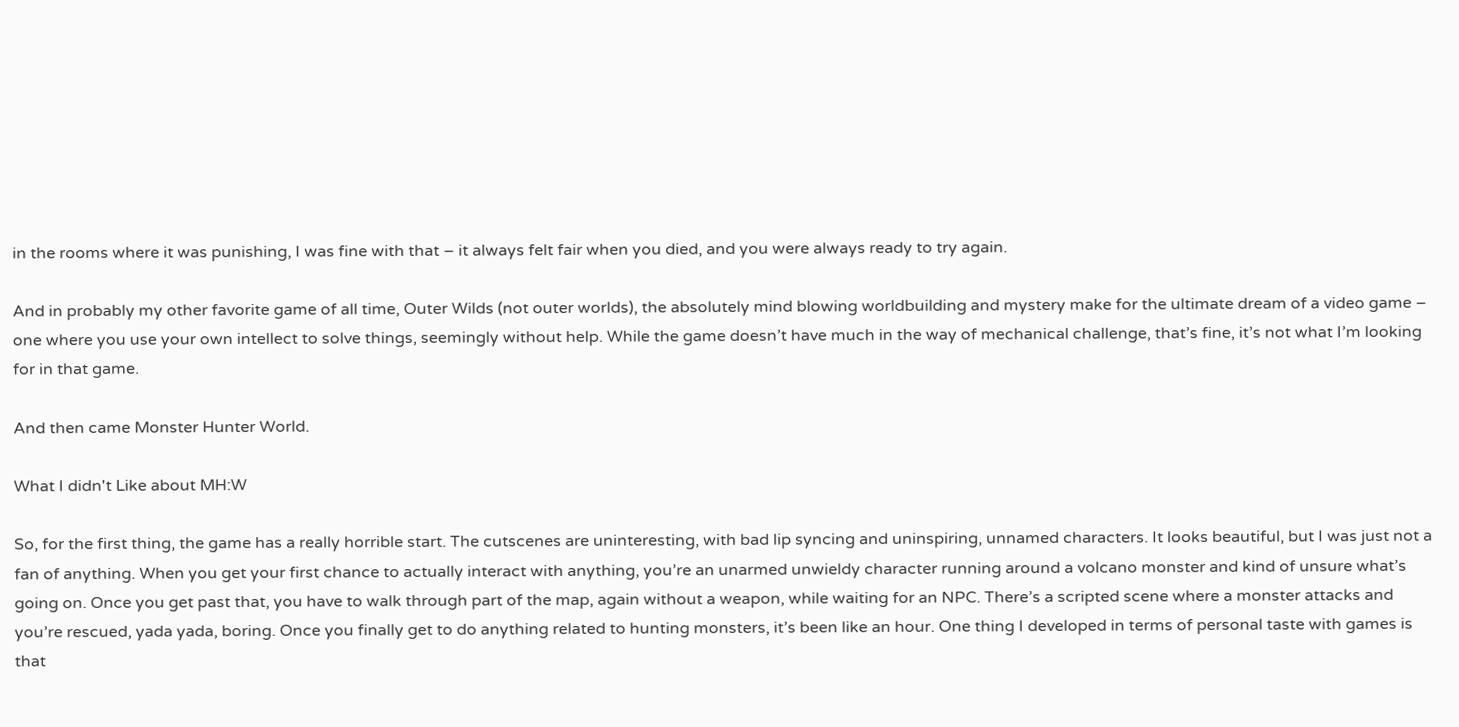in the rooms where it was punishing, I was fine with that – it always felt fair when you died, and you were always ready to try again.

And in probably my other favorite game of all time, Outer Wilds (not outer worlds), the absolutely mind blowing worldbuilding and mystery make for the ultimate dream of a video game – one where you use your own intellect to solve things, seemingly without help. While the game doesn’t have much in the way of mechanical challenge, that’s fine, it’s not what I’m looking for in that game.

And then came Monster Hunter World.

What I didn't Like about MH:W

So, for the first thing, the game has a really horrible start. The cutscenes are uninteresting, with bad lip syncing and uninspiring, unnamed characters. It looks beautiful, but I was just not a fan of anything. When you get your first chance to actually interact with anything, you’re an unarmed unwieldy character running around a volcano monster and kind of unsure what’s going on. Once you get past that, you have to walk through part of the map, again without a weapon, while waiting for an NPC. There’s a scripted scene where a monster attacks and you’re rescued, yada yada, boring. Once you finally get to do anything related to hunting monsters, it’s been like an hour. One thing I developed in terms of personal taste with games is that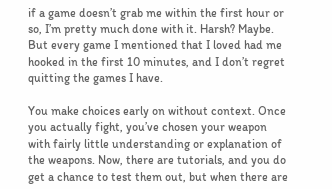if a game doesn’t grab me within the first hour or so, I’m pretty much done with it. Harsh? Maybe. But every game I mentioned that I loved had me hooked in the first 10 minutes, and I don’t regret quitting the games I have.

You make choices early on without context. Once you actually fight, you’ve chosen your weapon with fairly little understanding or explanation of the weapons. Now, there are tutorials, and you do get a chance to test them out, but when there are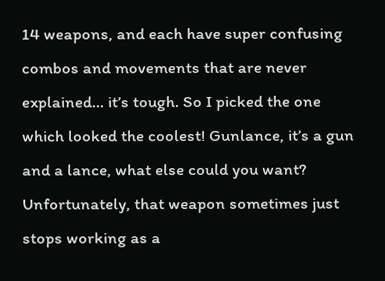14 weapons, and each have super confusing combos and movements that are never explained… it’s tough. So I picked the one which looked the coolest! Gunlance, it’s a gun and a lance, what else could you want? Unfortunately, that weapon sometimes just stops working as a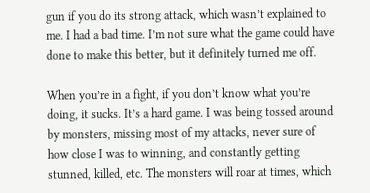gun if you do its strong attack, which wasn’t explained to me. I had a bad time. I’m not sure what the game could have done to make this better, but it definitely turned me off.

When you’re in a fight, if you don’t know what you’re doing, it sucks. It’s a hard game. I was being tossed around by monsters, missing most of my attacks, never sure of how close I was to winning, and constantly getting stunned, killed, etc. The monsters will roar at times, which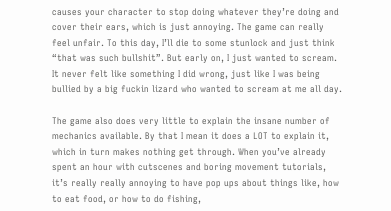causes your character to stop doing whatever they’re doing and cover their ears, which is just annoying. The game can really feel unfair. To this day, I’ll die to some stunlock and just think “that was such bullshit”. But early on, I just wanted to scream. It never felt like something I did wrong, just like I was being bullied by a big fuckin lizard who wanted to scream at me all day.

The game also does very little to explain the insane number of mechanics available. By that I mean it does a LOT to explain it, which in turn makes nothing get through. When you’ve already spent an hour with cutscenes and boring movement tutorials, it’s really really annoying to have pop ups about things like, how to eat food, or how to do fishing,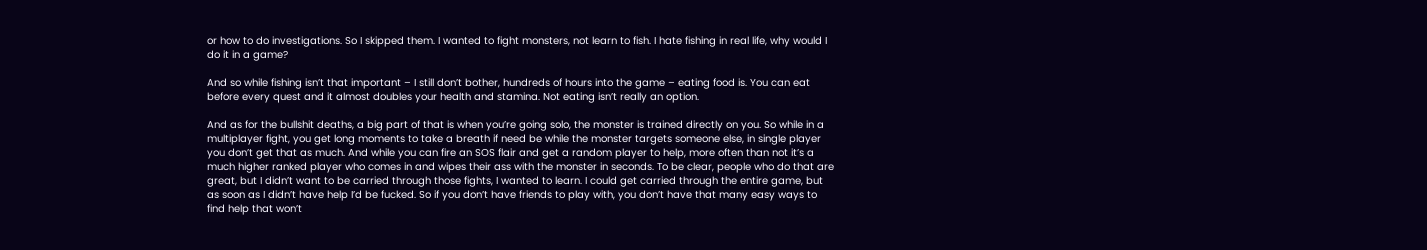or how to do investigations. So I skipped them. I wanted to fight monsters, not learn to fish. I hate fishing in real life, why would I do it in a game?

And so while fishing isn’t that important – I still don’t bother, hundreds of hours into the game – eating food is. You can eat before every quest and it almost doubles your health and stamina. Not eating isn’t really an option.

And as for the bullshit deaths, a big part of that is when you’re going solo, the monster is trained directly on you. So while in a multiplayer fight, you get long moments to take a breath if need be while the monster targets someone else, in single player you don’t get that as much. And while you can fire an SOS flair and get a random player to help, more often than not it’s a much higher ranked player who comes in and wipes their ass with the monster in seconds. To be clear, people who do that are great, but I didn’t want to be carried through those fights, I wanted to learn. I could get carried through the entire game, but as soon as I didn’t have help I’d be fucked. So if you don’t have friends to play with, you don’t have that many easy ways to find help that won’t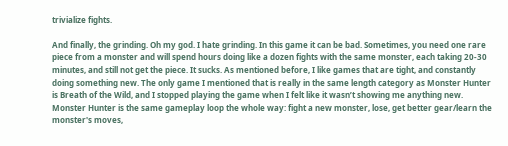trivialize fights.

And finally, the grinding. Oh my god. I hate grinding. In this game it can be bad. Sometimes, you need one rare piece from a monster and will spend hours doing like a dozen fights with the same monster, each taking 20-30 minutes, and still not get the piece. It sucks. As mentioned before, I like games that are tight, and constantly doing something new. The only game I mentioned that is really in the same length category as Monster Hunter is Breath of the Wild, and I stopped playing the game when I felt like it wasn’t showing me anything new. Monster Hunter is the same gameplay loop the whole way: fight a new monster, lose, get better gear/learn the monster's moves,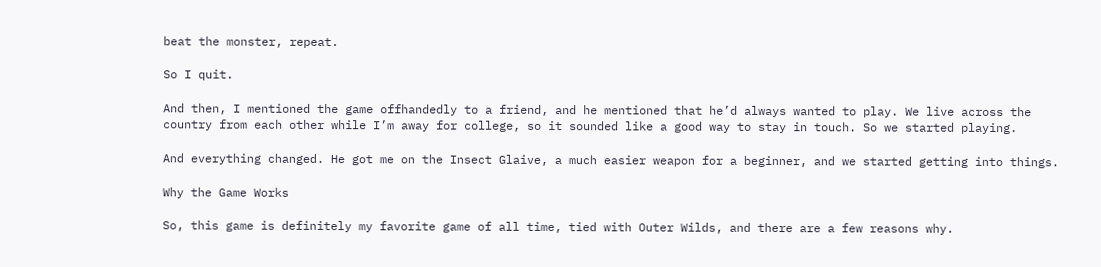beat the monster, repeat.

So I quit.

And then, I mentioned the game offhandedly to a friend, and he mentioned that he’d always wanted to play. We live across the country from each other while I’m away for college, so it sounded like a good way to stay in touch. So we started playing.

And everything changed. He got me on the Insect Glaive, a much easier weapon for a beginner, and we started getting into things.

Why the Game Works

So, this game is definitely my favorite game of all time, tied with Outer Wilds, and there are a few reasons why.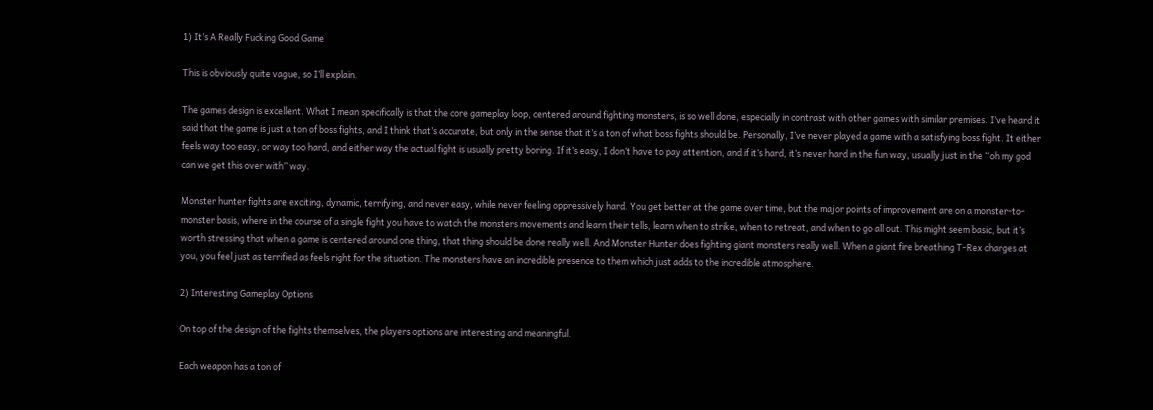1) It’s A Really Fucking Good Game

This is obviously quite vague, so I’ll explain.

The games design is excellent. What I mean specifically is that the core gameplay loop, centered around fighting monsters, is so well done, especially in contrast with other games with similar premises. I’ve heard it said that the game is just a ton of boss fights, and I think that’s accurate, but only in the sense that it’s a ton of what boss fights should be. Personally, I’ve never played a game with a satisfying boss fight. It either feels way too easy, or way too hard, and either way the actual fight is usually pretty boring. If it’s easy, I don’t have to pay attention, and if it’s hard, it’s never hard in the fun way, usually just in the “oh my god can we get this over with” way.

Monster hunter fights are exciting, dynamic, terrifying, and never easy, while never feeling oppressively hard. You get better at the game over time, but the major points of improvement are on a monster-to-monster basis, where in the course of a single fight you have to watch the monsters movements and learn their tells, learn when to strike, when to retreat, and when to go all out. This might seem basic, but it’s worth stressing that when a game is centered around one thing, that thing should be done really well. And Monster Hunter does fighting giant monsters really well. When a giant fire breathing T-Rex charges at you, you feel just as terrified as feels right for the situation. The monsters have an incredible presence to them which just adds to the incredible atmosphere.

2) Interesting Gameplay Options

On top of the design of the fights themselves, the players options are interesting and meaningful.

Each weapon has a ton of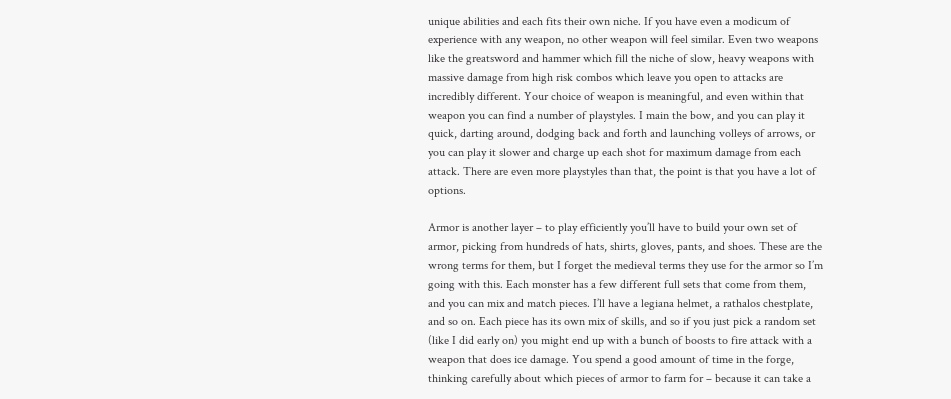unique abilities and each fits their own niche. If you have even a modicum of experience with any weapon, no other weapon will feel similar. Even two weapons like the greatsword and hammer which fill the niche of slow, heavy weapons with massive damage from high risk combos which leave you open to attacks are incredibly different. Your choice of weapon is meaningful, and even within that weapon you can find a number of playstyles. I main the bow, and you can play it quick, darting around, dodging back and forth and launching volleys of arrows, or you can play it slower and charge up each shot for maximum damage from each attack. There are even more playstyles than that, the point is that you have a lot of options.

Armor is another layer – to play efficiently you’ll have to build your own set of armor, picking from hundreds of hats, shirts, gloves, pants, and shoes. These are the wrong terms for them, but I forget the medieval terms they use for the armor so I’m going with this. Each monster has a few different full sets that come from them, and you can mix and match pieces. I’ll have a legiana helmet, a rathalos chestplate, and so on. Each piece has its own mix of skills, and so if you just pick a random set (like I did early on) you might end up with a bunch of boosts to fire attack with a weapon that does ice damage. You spend a good amount of time in the forge, thinking carefully about which pieces of armor to farm for – because it can take a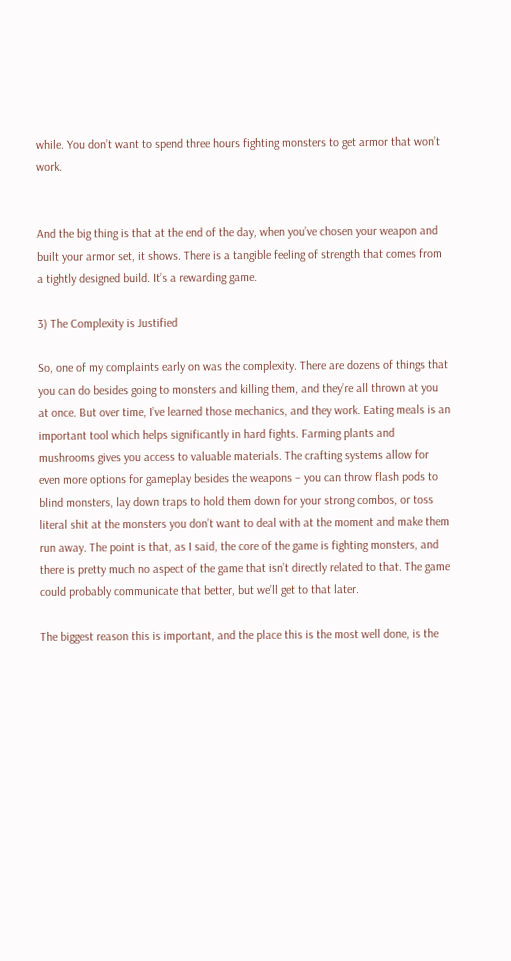while. You don’t want to spend three hours fighting monsters to get armor that won’t work.


And the big thing is that at the end of the day, when you’ve chosen your weapon and built your armor set, it shows. There is a tangible feeling of strength that comes from a tightly designed build. It’s a rewarding game.

3) The Complexity is Justified

So, one of my complaints early on was the complexity. There are dozens of things that you can do besides going to monsters and killing them, and they’re all thrown at you at once. But over time, I’ve learned those mechanics, and they work. Eating meals is an important tool which helps significantly in hard fights. Farming plants and mushrooms gives you access to valuable materials. The crafting systems allow for even more options for gameplay besides the weapons – you can throw flash pods to blind monsters, lay down traps to hold them down for your strong combos, or toss literal shit at the monsters you don’t want to deal with at the moment and make them run away. The point is that, as I said, the core of the game is fighting monsters, and there is pretty much no aspect of the game that isn’t directly related to that. The game could probably communicate that better, but we’ll get to that later.

The biggest reason this is important, and the place this is the most well done, is the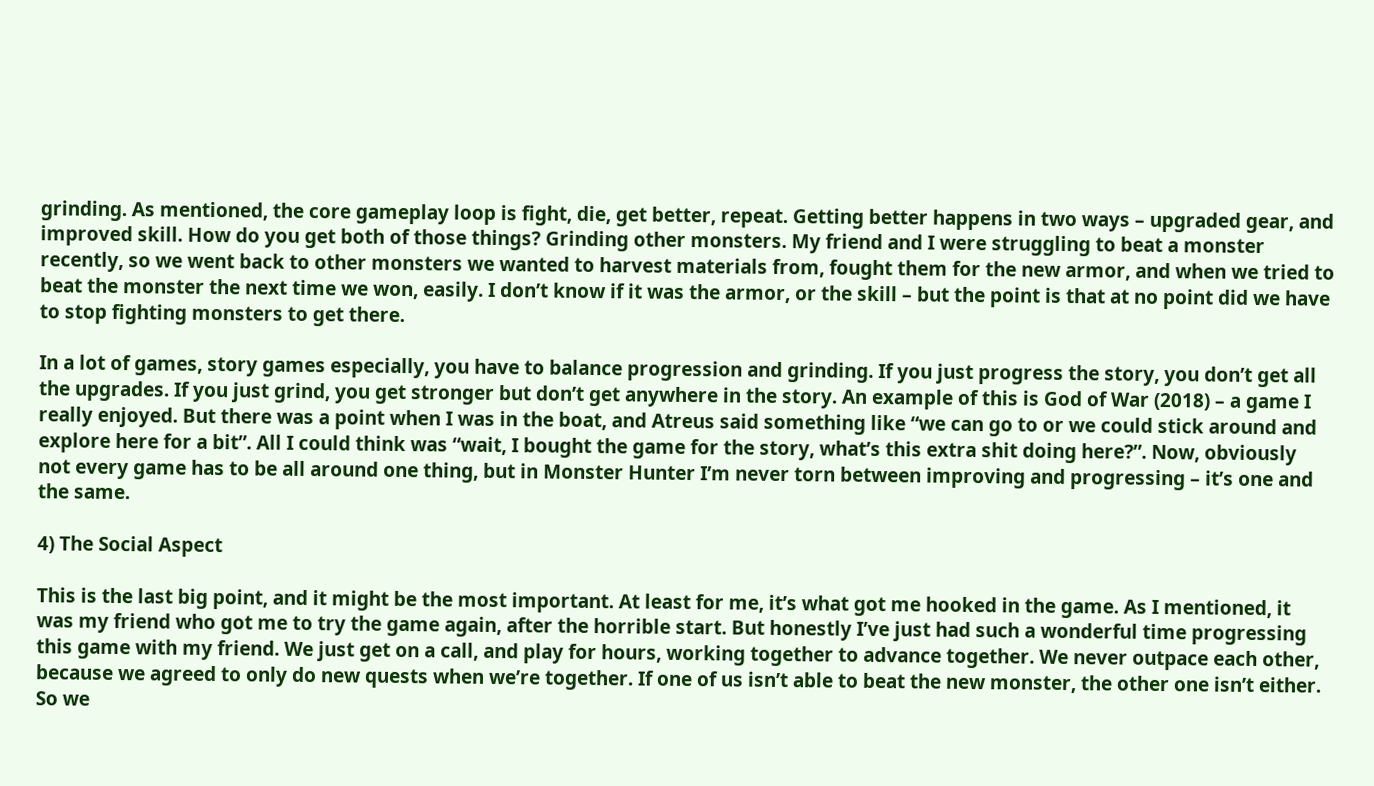grinding. As mentioned, the core gameplay loop is fight, die, get better, repeat. Getting better happens in two ways – upgraded gear, and improved skill. How do you get both of those things? Grinding other monsters. My friend and I were struggling to beat a monster recently, so we went back to other monsters we wanted to harvest materials from, fought them for the new armor, and when we tried to beat the monster the next time we won, easily. I don’t know if it was the armor, or the skill – but the point is that at no point did we have to stop fighting monsters to get there.

In a lot of games, story games especially, you have to balance progression and grinding. If you just progress the story, you don’t get all the upgrades. If you just grind, you get stronger but don’t get anywhere in the story. An example of this is God of War (2018) – a game I really enjoyed. But there was a point when I was in the boat, and Atreus said something like “we can go to or we could stick around and explore here for a bit”. All I could think was “wait, I bought the game for the story, what’s this extra shit doing here?”. Now, obviously not every game has to be all around one thing, but in Monster Hunter I’m never torn between improving and progressing – it’s one and the same.

4) The Social Aspect

This is the last big point, and it might be the most important. At least for me, it’s what got me hooked in the game. As I mentioned, it was my friend who got me to try the game again, after the horrible start. But honestly I’ve just had such a wonderful time progressing this game with my friend. We just get on a call, and play for hours, working together to advance together. We never outpace each other, because we agreed to only do new quests when we’re together. If one of us isn’t able to beat the new monster, the other one isn’t either. So we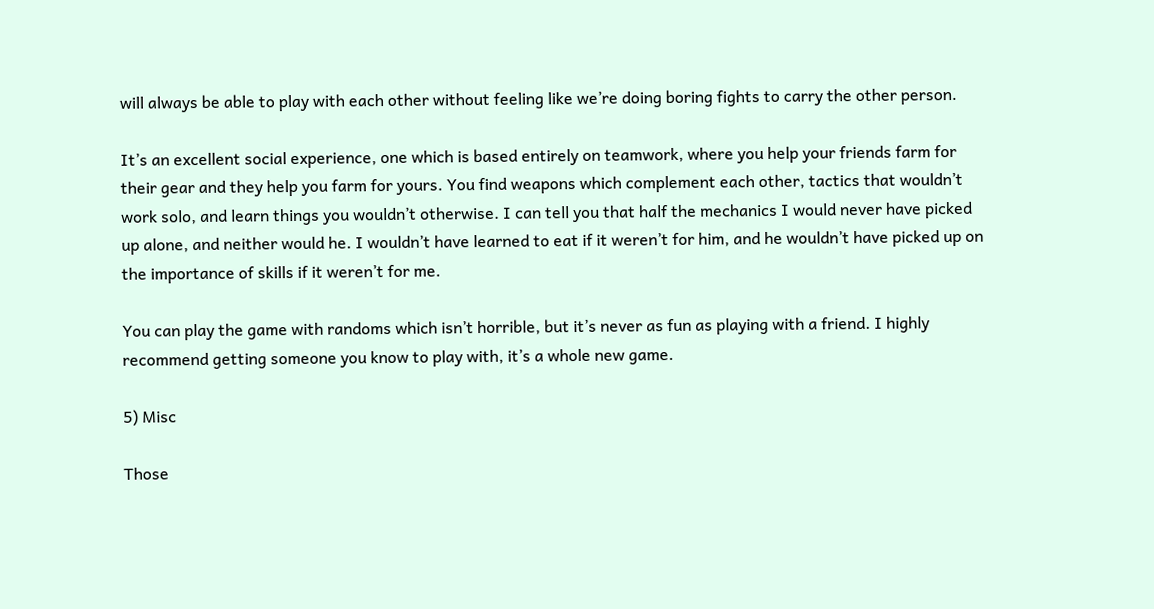will always be able to play with each other without feeling like we’re doing boring fights to carry the other person.

It’s an excellent social experience, one which is based entirely on teamwork, where you help your friends farm for their gear and they help you farm for yours. You find weapons which complement each other, tactics that wouldn’t work solo, and learn things you wouldn’t otherwise. I can tell you that half the mechanics I would never have picked up alone, and neither would he. I wouldn’t have learned to eat if it weren’t for him, and he wouldn’t have picked up on the importance of skills if it weren’t for me.

You can play the game with randoms which isn’t horrible, but it’s never as fun as playing with a friend. I highly recommend getting someone you know to play with, it’s a whole new game.

5) Misc

Those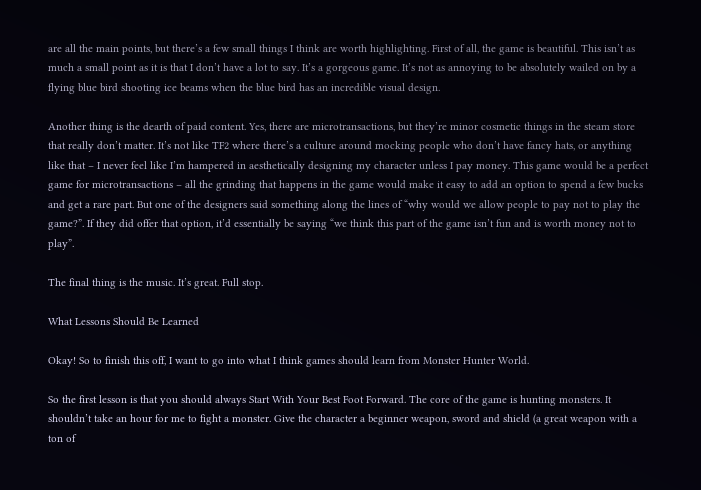are all the main points, but there’s a few small things I think are worth highlighting. First of all, the game is beautiful. This isn’t as much a small point as it is that I don’t have a lot to say. It’s a gorgeous game. It’s not as annoying to be absolutely wailed on by a flying blue bird shooting ice beams when the blue bird has an incredible visual design.

Another thing is the dearth of paid content. Yes, there are microtransactions, but they’re minor cosmetic things in the steam store that really don’t matter. It’s not like TF2 where there’s a culture around mocking people who don’t have fancy hats, or anything like that – I never feel like I’m hampered in aesthetically designing my character unless I pay money. This game would be a perfect game for microtransactions – all the grinding that happens in the game would make it easy to add an option to spend a few bucks and get a rare part. But one of the designers said something along the lines of “why would we allow people to pay not to play the game?”. If they did offer that option, it’d essentially be saying “we think this part of the game isn’t fun and is worth money not to play”.

The final thing is the music. It’s great. Full stop.

What Lessons Should Be Learned

Okay! So to finish this off, I want to go into what I think games should learn from Monster Hunter World.

So the first lesson is that you should always Start With Your Best Foot Forward. The core of the game is hunting monsters. It shouldn’t take an hour for me to fight a monster. Give the character a beginner weapon, sword and shield (a great weapon with a ton of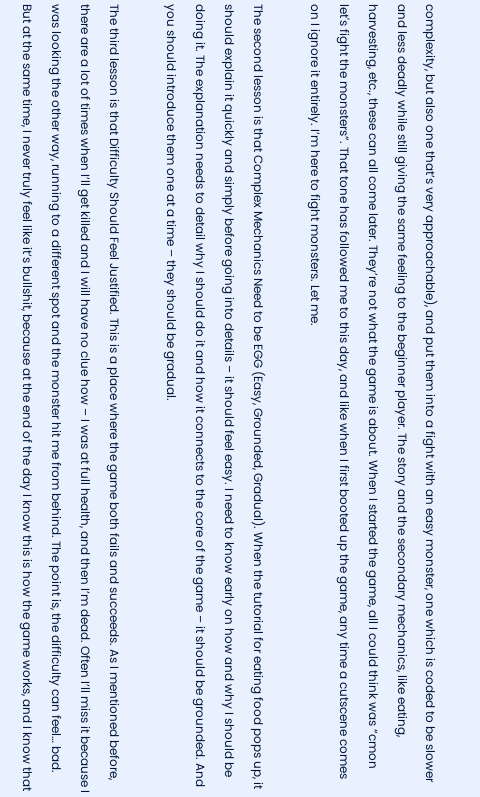complexity, but also one that’s very approachable), and put them into a fight with an easy monster, one which is coded to be slower and less deadly while still giving the same feeling to the beginner player. The story and the secondary mechanics, like eating, harvesting, etc., these can all come later. They’re not what the game is about. When I started the game, all I could think was “cmon let's fight the monsters”. That tone has followed me to this day, and like when I first booted up the game, any time a cutscene comes on I ignore it entirely. I’m here to fight monsters. Let me.

The second lesson is that Complex Mechanics Need to be EGG (Easy, Grounded, Gradual). When the tutorial for eating food pops up, it should explain it quickly and simply before going into details – it should feel easy. I need to know early on how and why I should be doing it. The explanation needs to detail why I should do it and how it connects to the core of the game – it should be grounded. And you should introduce them one at a time – they should be gradual.

The third lesson is that Difficulty Should Feel Justified. This is a place where the game both fails and succeeds. As I mentioned before, there are a lot of times when I’ll get killed and I will have no clue how – I was at full health, and then I’m dead. Often I’ll miss it because I was looking the other way, running to a different spot and the monster hit me from behind. The point is, the difficulty can feel… bad. But at the same time, I never truly feel like it’s bullshit, because at the end of the day I know this is how the game works, and I know that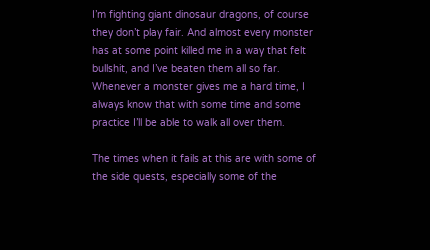I’m fighting giant dinosaur dragons, of course they don’t play fair. And almost every monster has at some point killed me in a way that felt bullshit, and I’ve beaten them all so far. Whenever a monster gives me a hard time, I always know that with some time and some practice I’ll be able to walk all over them.

The times when it fails at this are with some of the side quests, especially some of the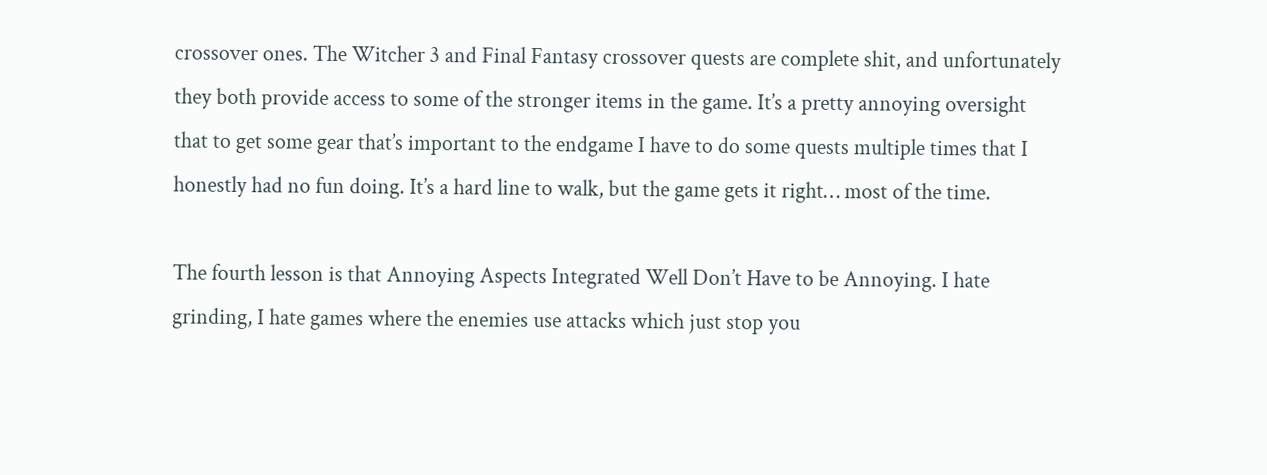crossover ones. The Witcher 3 and Final Fantasy crossover quests are complete shit, and unfortunately they both provide access to some of the stronger items in the game. It’s a pretty annoying oversight that to get some gear that’s important to the endgame I have to do some quests multiple times that I honestly had no fun doing. It’s a hard line to walk, but the game gets it right… most of the time.

The fourth lesson is that Annoying Aspects Integrated Well Don’t Have to be Annoying. I hate grinding, I hate games where the enemies use attacks which just stop you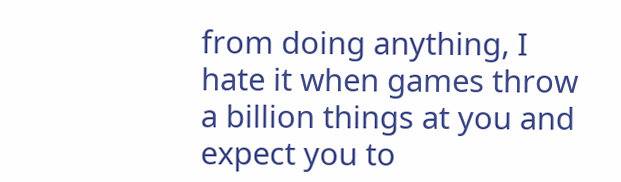from doing anything, I hate it when games throw a billion things at you and expect you to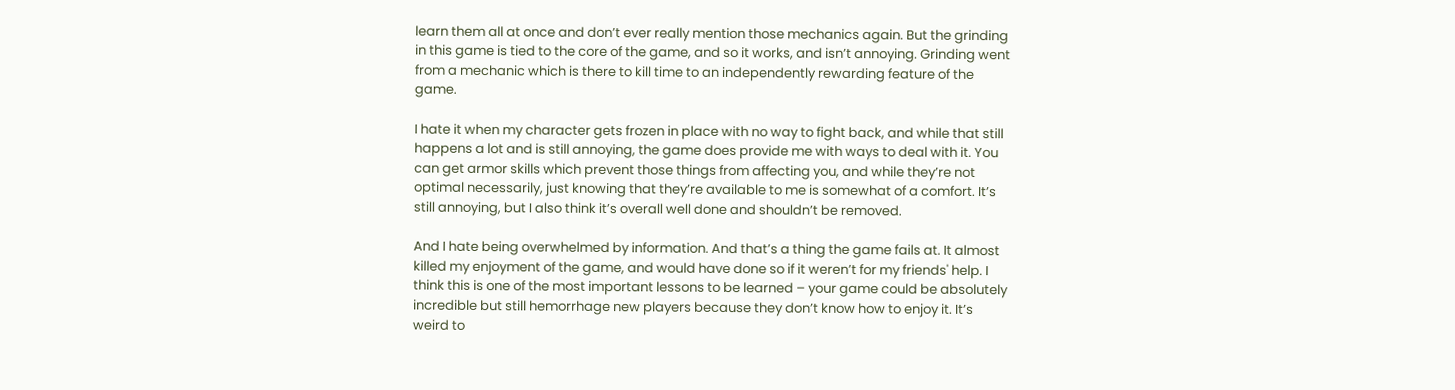learn them all at once and don’t ever really mention those mechanics again. But the grinding in this game is tied to the core of the game, and so it works, and isn’t annoying. Grinding went from a mechanic which is there to kill time to an independently rewarding feature of the game.

I hate it when my character gets frozen in place with no way to fight back, and while that still happens a lot and is still annoying, the game does provide me with ways to deal with it. You can get armor skills which prevent those things from affecting you, and while they’re not optimal necessarily, just knowing that they’re available to me is somewhat of a comfort. It’s still annoying, but I also think it’s overall well done and shouldn’t be removed.

And I hate being overwhelmed by information. And that’s a thing the game fails at. It almost killed my enjoyment of the game, and would have done so if it weren’t for my friends' help. I think this is one of the most important lessons to be learned – your game could be absolutely incredible but still hemorrhage new players because they don’t know how to enjoy it. It’s weird to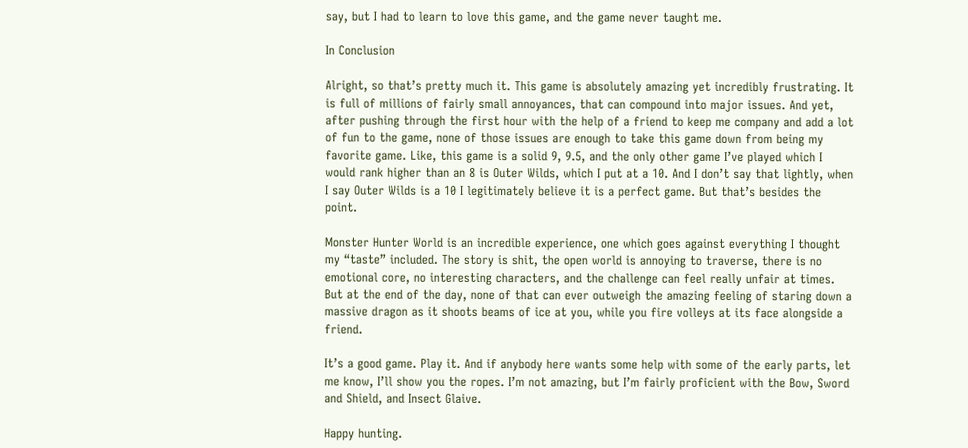say, but I had to learn to love this game, and the game never taught me.

In Conclusion

Alright, so that’s pretty much it. This game is absolutely amazing yet incredibly frustrating. It is full of millions of fairly small annoyances, that can compound into major issues. And yet, after pushing through the first hour with the help of a friend to keep me company and add a lot of fun to the game, none of those issues are enough to take this game down from being my favorite game. Like, this game is a solid 9, 9.5, and the only other game I’ve played which I would rank higher than an 8 is Outer Wilds, which I put at a 10. And I don’t say that lightly, when I say Outer Wilds is a 10 I legitimately believe it is a perfect game. But that’s besides the point.

Monster Hunter World is an incredible experience, one which goes against everything I thought my “taste” included. The story is shit, the open world is annoying to traverse, there is no emotional core, no interesting characters, and the challenge can feel really unfair at times. But at the end of the day, none of that can ever outweigh the amazing feeling of staring down a massive dragon as it shoots beams of ice at you, while you fire volleys at its face alongside a friend.

It’s a good game. Play it. And if anybody here wants some help with some of the early parts, let me know, I’ll show you the ropes. I’m not amazing, but I’m fairly proficient with the Bow, Sword and Shield, and Insect Glaive.

Happy hunting.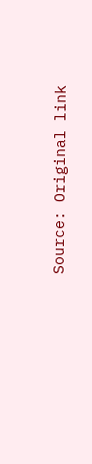Source: Original link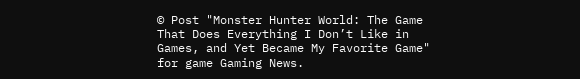© Post "Monster Hunter World: The Game That Does Everything I Don’t Like in Games, and Yet Became My Favorite Game" for game Gaming News.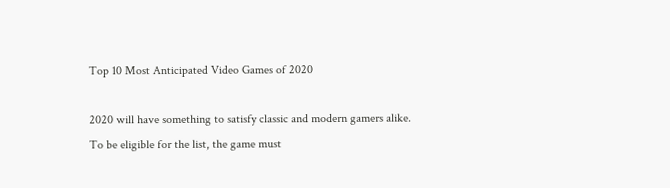Top 10 Most Anticipated Video Games of 2020

2020 will have something to satisfy classic and modern gamers alike. To be eligible for the list, the game must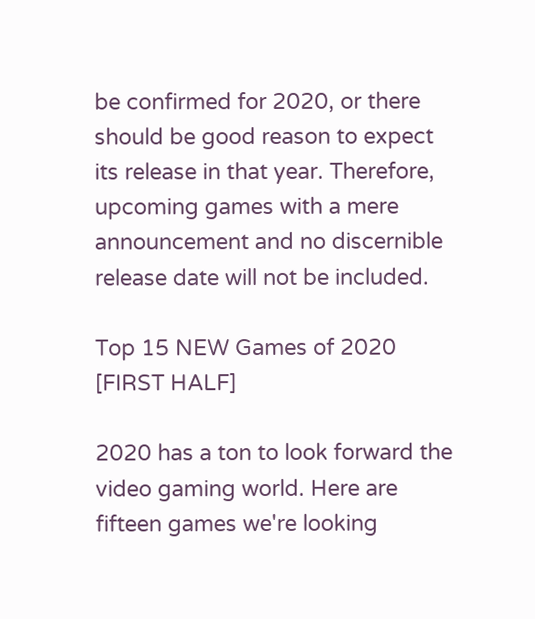be confirmed for 2020, or there should be good reason to expect its release in that year. Therefore, upcoming games with a mere announcement and no discernible release date will not be included.

Top 15 NEW Games of 2020 [FIRST HALF]

2020 has a ton to look forward the video gaming world. Here are fifteen games we're looking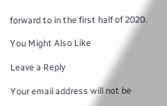forward to in the first half of 2020.

You Might Also Like

Leave a Reply

Your email address will not be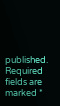published. Required fields are marked *